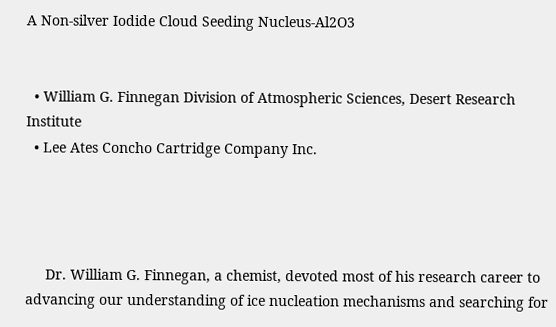A Non-silver Iodide Cloud Seeding Nucleus-Al2O3


  • William G. Finnegan Division of Atmospheric Sciences, Desert Research Institute
  • Lee Ates Concho Cartridge Company Inc.




     Dr. William G. Finnegan, a chemist, devoted most of his research career to advancing our understanding of ice nucleation mechanisms and searching for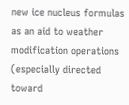new ice nucleus formulas as an aid to weather modification operations (especially directed toward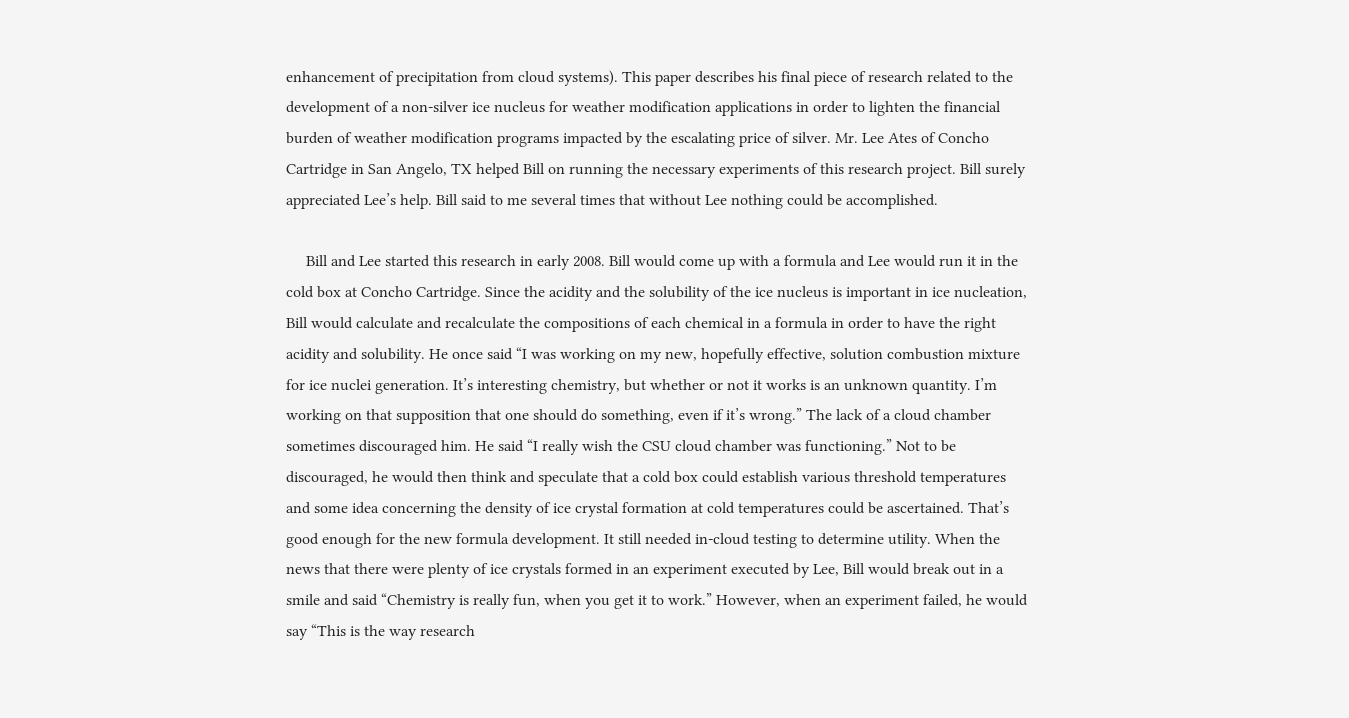enhancement of precipitation from cloud systems). This paper describes his final piece of research related to the development of a non-silver ice nucleus for weather modification applications in order to lighten the financial burden of weather modification programs impacted by the escalating price of silver. Mr. Lee Ates of Concho Cartridge in San Angelo, TX helped Bill on running the necessary experiments of this research project. Bill surely appreciated Lee’s help. Bill said to me several times that without Lee nothing could be accomplished.

     Bill and Lee started this research in early 2008. Bill would come up with a formula and Lee would run it in the cold box at Concho Cartridge. Since the acidity and the solubility of the ice nucleus is important in ice nucleation, Bill would calculate and recalculate the compositions of each chemical in a formula in order to have the right acidity and solubility. He once said “I was working on my new, hopefully effective, solution combustion mixture for ice nuclei generation. It’s interesting chemistry, but whether or not it works is an unknown quantity. I’m working on that supposition that one should do something, even if it’s wrong.” The lack of a cloud chamber sometimes discouraged him. He said “I really wish the CSU cloud chamber was functioning.” Not to be discouraged, he would then think and speculate that a cold box could establish various threshold temperatures and some idea concerning the density of ice crystal formation at cold temperatures could be ascertained. That’s good enough for the new formula development. It still needed in-cloud testing to determine utility. When the news that there were plenty of ice crystals formed in an experiment executed by Lee, Bill would break out in a smile and said “Chemistry is really fun, when you get it to work.” However, when an experiment failed, he would say “This is the way research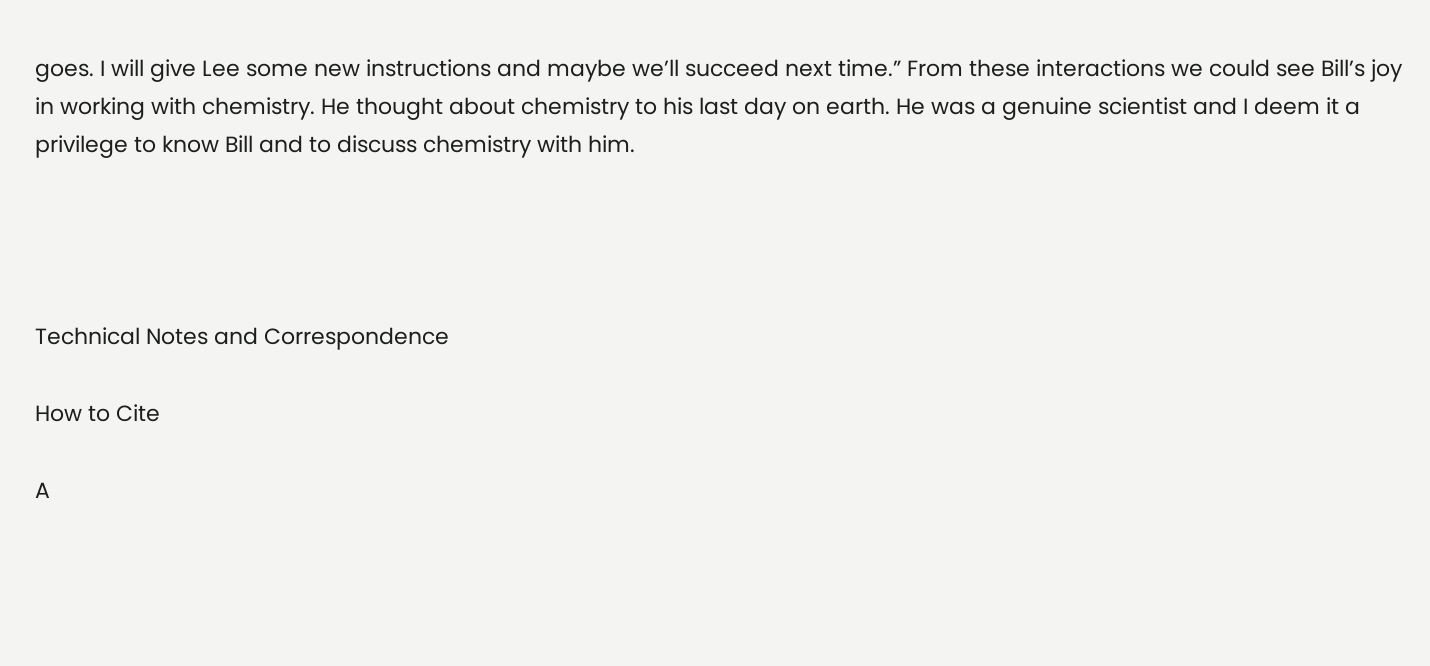goes. I will give Lee some new instructions and maybe we’ll succeed next time.” From these interactions we could see Bill’s joy in working with chemistry. He thought about chemistry to his last day on earth. He was a genuine scientist and I deem it a privilege to know Bill and to discuss chemistry with him.




Technical Notes and Correspondence

How to Cite

A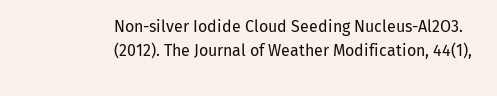Non-silver Iodide Cloud Seeding Nucleus-Al2O3. (2012). The Journal of Weather Modification, 44(1),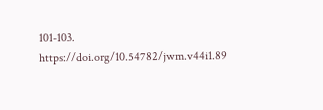101-103. https://doi.org/10.54782/jwm.v44i1.89